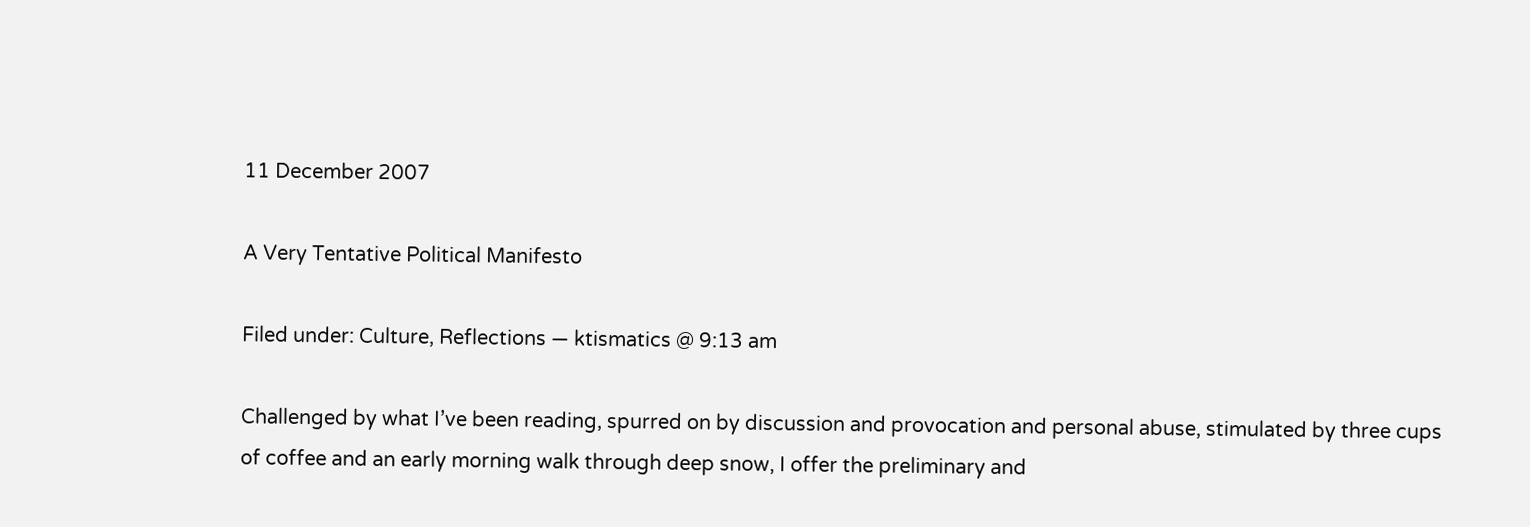11 December 2007

A Very Tentative Political Manifesto

Filed under: Culture, Reflections — ktismatics @ 9:13 am

Challenged by what I’ve been reading, spurred on by discussion and provocation and personal abuse, stimulated by three cups of coffee and an early morning walk through deep snow, I offer the preliminary and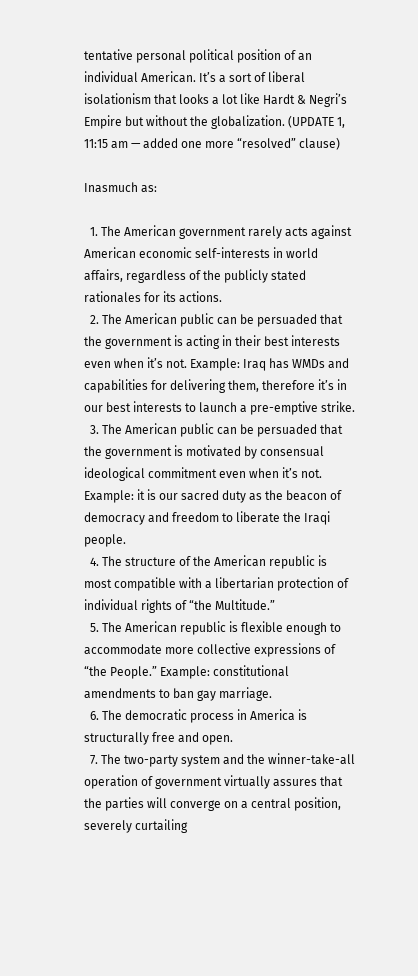tentative personal political position of an individual American. It’s a sort of liberal isolationism that looks a lot like Hardt & Negri’s Empire but without the globalization. (UPDATE 1, 11:15 am — added one more “resolved” clause)

Inasmuch as:

  1. The American government rarely acts against American economic self-interests in world affairs, regardless of the publicly stated rationales for its actions.
  2. The American public can be persuaded that the government is acting in their best interests even when it’s not. Example: Iraq has WMDs and capabilities for delivering them, therefore it’s in our best interests to launch a pre-emptive strike.
  3. The American public can be persuaded that the government is motivated by consensual ideological commitment even when it’s not. Example: it is our sacred duty as the beacon of democracy and freedom to liberate the Iraqi people.
  4. The structure of the American republic is most compatible with a libertarian protection of individual rights of “the Multitude.”
  5. The American republic is flexible enough to accommodate more collective expressions of “the People.” Example: constitutional amendments to ban gay marriage.
  6. The democratic process in America is structurally free and open.
  7. The two-party system and the winner-take-all operation of government virtually assures that the parties will converge on a central position, severely curtailing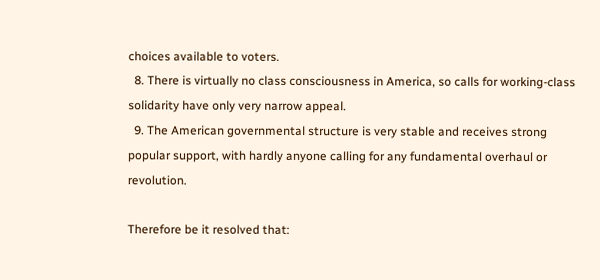choices available to voters.
  8. There is virtually no class consciousness in America, so calls for working-class solidarity have only very narrow appeal.
  9. The American governmental structure is very stable and receives strong popular support, with hardly anyone calling for any fundamental overhaul or revolution.

Therefore be it resolved that: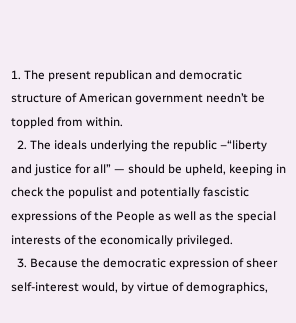1. The present republican and democratic structure of American government needn’t be toppled from within.
  2. The ideals underlying the republic –“liberty and justice for all” — should be upheld, keeping in check the populist and potentially fascistic expressions of the People as well as the special interests of the economically privileged.
  3. Because the democratic expression of sheer self-interest would, by virtue of demographics,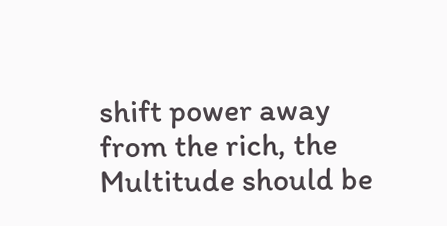shift power away from the rich, the Multitude should be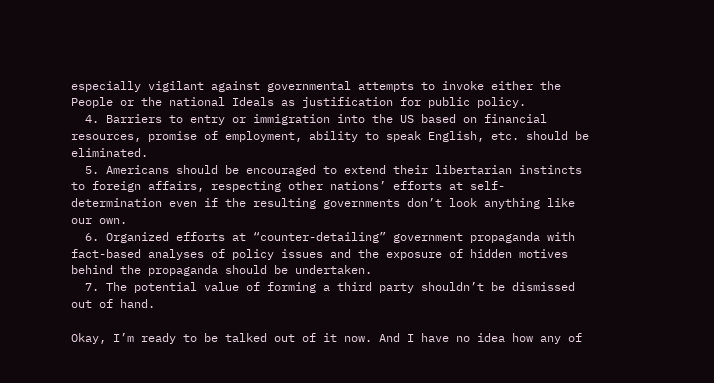especially vigilant against governmental attempts to invoke either the People or the national Ideals as justification for public policy.
  4. Barriers to entry or immigration into the US based on financial resources, promise of employment, ability to speak English, etc. should be eliminated.
  5. Americans should be encouraged to extend their libertarian instincts to foreign affairs, respecting other nations’ efforts at self-determination even if the resulting governments don’t look anything like our own.
  6. Organized efforts at “counter-detailing” government propaganda with fact-based analyses of policy issues and the exposure of hidden motives behind the propaganda should be undertaken.
  7. The potential value of forming a third party shouldn’t be dismissed out of hand.

Okay, I’m ready to be talked out of it now. And I have no idea how any of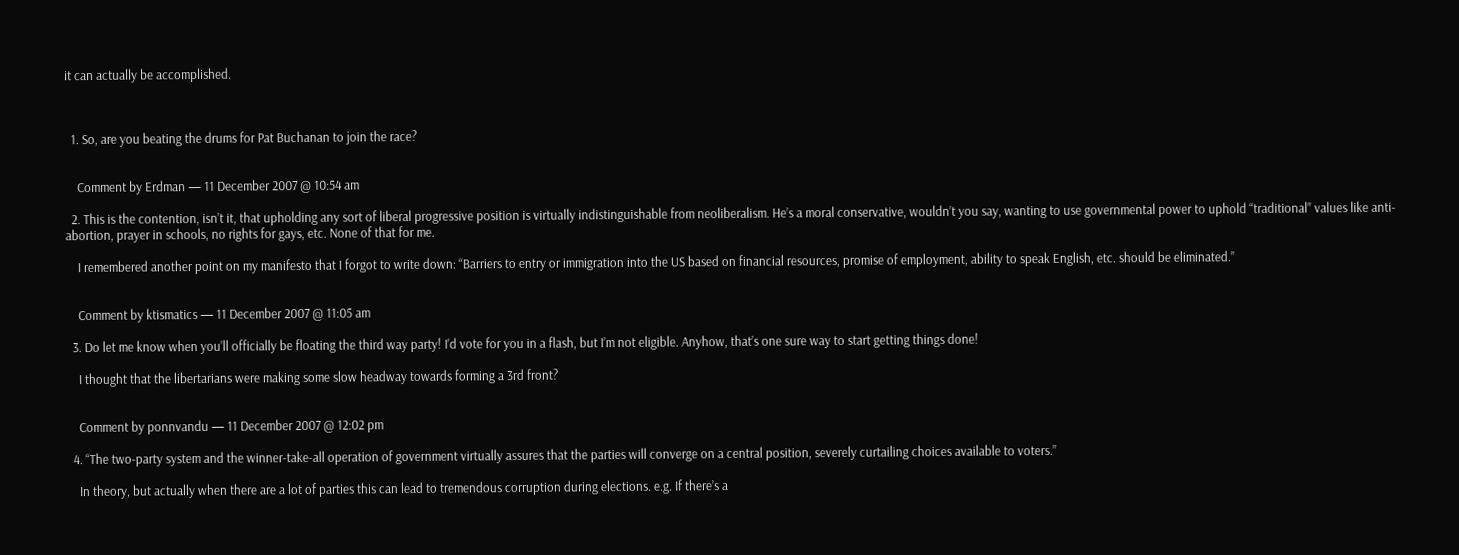it can actually be accomplished.



  1. So, are you beating the drums for Pat Buchanan to join the race?


    Comment by Erdman — 11 December 2007 @ 10:54 am

  2. This is the contention, isn’t it, that upholding any sort of liberal progressive position is virtually indistinguishable from neoliberalism. He’s a moral conservative, wouldn’t you say, wanting to use governmental power to uphold “traditional” values like anti-abortion, prayer in schools, no rights for gays, etc. None of that for me.

    I remembered another point on my manifesto that I forgot to write down: “Barriers to entry or immigration into the US based on financial resources, promise of employment, ability to speak English, etc. should be eliminated.”


    Comment by ktismatics — 11 December 2007 @ 11:05 am

  3. Do let me know when you’ll officially be floating the third way party! I’d vote for you in a flash, but I’m not eligible. Anyhow, that’s one sure way to start getting things done!

    I thought that the libertarians were making some slow headway towards forming a 3rd front?


    Comment by ponnvandu — 11 December 2007 @ 12:02 pm

  4. “The two-party system and the winner-take-all operation of government virtually assures that the parties will converge on a central position, severely curtailing choices available to voters.”

    In theory, but actually when there are a lot of parties this can lead to tremendous corruption during elections. e.g. If there’s a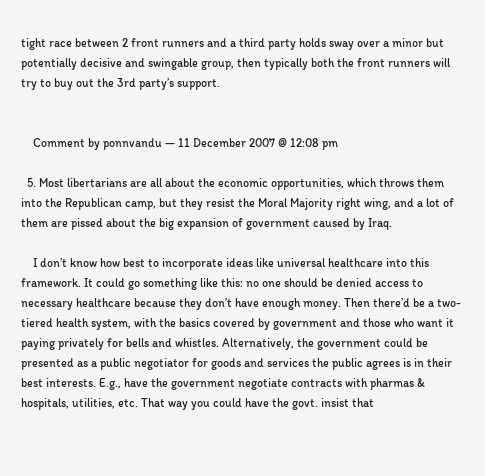tight race between 2 front runners and a third party holds sway over a minor but potentially decisive and swingable group, then typically both the front runners will try to buy out the 3rd party’s support.


    Comment by ponnvandu — 11 December 2007 @ 12:08 pm

  5. Most libertarians are all about the economic opportunities, which throws them into the Republican camp, but they resist the Moral Majority right wing, and a lot of them are pissed about the big expansion of government caused by Iraq.

    I don’t know how best to incorporate ideas like universal healthcare into this framework. It could go something like this: no one should be denied access to necessary healthcare because they don’t have enough money. Then there’d be a two-tiered health system, with the basics covered by government and those who want it paying privately for bells and whistles. Alternatively, the government could be presented as a public negotiator for goods and services the public agrees is in their best interests. E.g., have the government negotiate contracts with pharmas & hospitals, utilities, etc. That way you could have the govt. insist that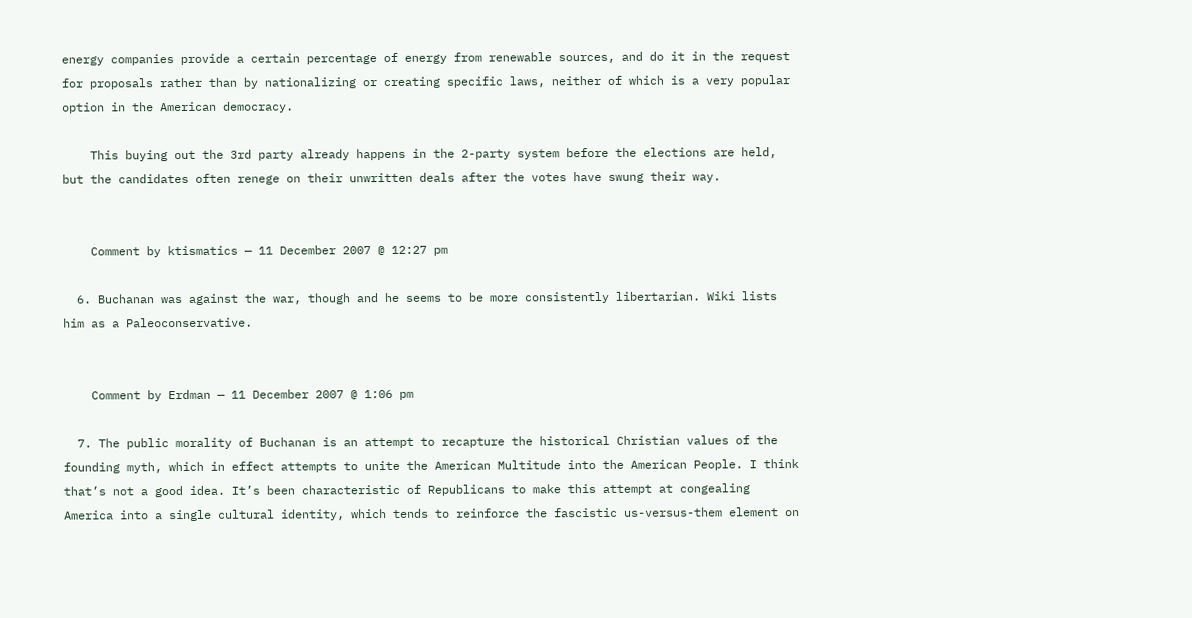energy companies provide a certain percentage of energy from renewable sources, and do it in the request for proposals rather than by nationalizing or creating specific laws, neither of which is a very popular option in the American democracy.

    This buying out the 3rd party already happens in the 2-party system before the elections are held, but the candidates often renege on their unwritten deals after the votes have swung their way.


    Comment by ktismatics — 11 December 2007 @ 12:27 pm

  6. Buchanan was against the war, though and he seems to be more consistently libertarian. Wiki lists him as a Paleoconservative.


    Comment by Erdman — 11 December 2007 @ 1:06 pm

  7. The public morality of Buchanan is an attempt to recapture the historical Christian values of the founding myth, which in effect attempts to unite the American Multitude into the American People. I think that’s not a good idea. It’s been characteristic of Republicans to make this attempt at congealing America into a single cultural identity, which tends to reinforce the fascistic us-versus-them element on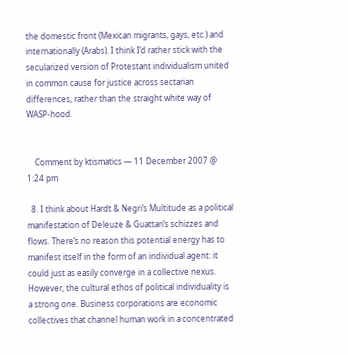the domestic front (Mexican migrants, gays, etc.) and internationally (Arabs). I think I’d rather stick with the secularized version of Protestant individualism united in common cause for justice across sectarian differences, rather than the straight white way of WASP-hood.


    Comment by ktismatics — 11 December 2007 @ 1:24 pm

  8. I think about Hardt & Negri’s Multitude as a political manifestation of Deleuze & Guattari’s schizzes and flows. There’s no reason this potential energy has to manifest itself in the form of an individual agent: it could just as easily converge in a collective nexus. However, the cultural ethos of political individuality is a strong one. Business corporations are economic collectives that channel human work in a concentrated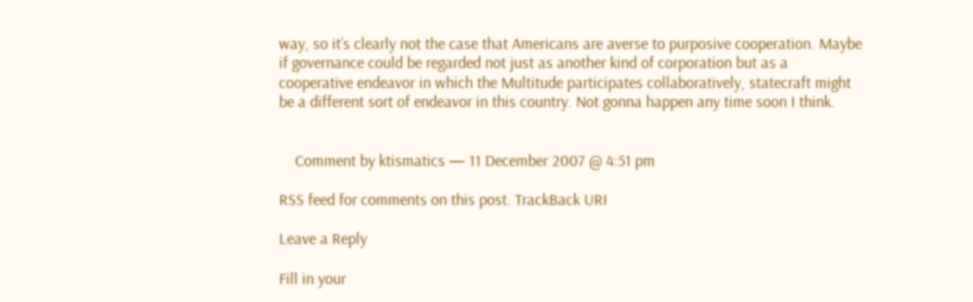way, so it’s clearly not the case that Americans are averse to purposive cooperation. Maybe if governance could be regarded not just as another kind of corporation but as a cooperative endeavor in which the Multitude participates collaboratively, statecraft might be a different sort of endeavor in this country. Not gonna happen any time soon I think.


    Comment by ktismatics — 11 December 2007 @ 4:51 pm

RSS feed for comments on this post. TrackBack URI

Leave a Reply

Fill in your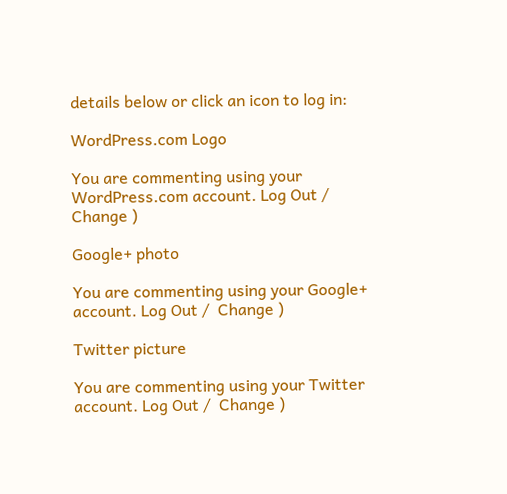details below or click an icon to log in:

WordPress.com Logo

You are commenting using your WordPress.com account. Log Out /  Change )

Google+ photo

You are commenting using your Google+ account. Log Out /  Change )

Twitter picture

You are commenting using your Twitter account. Log Out /  Change )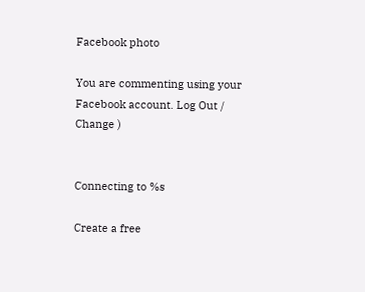Facebook photo

You are commenting using your Facebook account. Log Out /  Change )


Connecting to %s

Create a free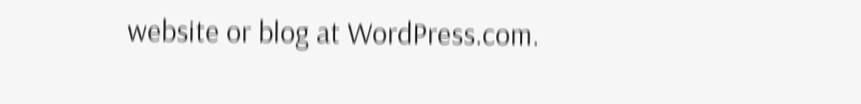website or blog at WordPress.com.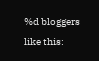%d bloggers like this: